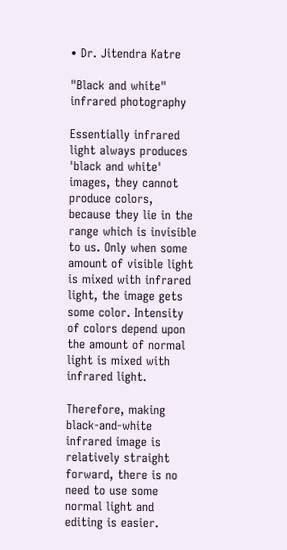• Dr. Jitendra Katre

"Black and white" infrared photography

Essentially infrared light always produces 'black and white' images, they cannot produce colors, because they lie in the range which is invisible to us. Only when some amount of visible light is mixed with infrared light, the image gets some color. Intensity of colors depend upon the amount of normal light is mixed with infrared light.

Therefore, making black-and-white infrared image is relatively straight forward, there is no need to use some normal light and editing is easier.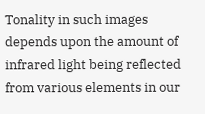Tonality in such images depends upon the amount of infrared light being reflected from various elements in our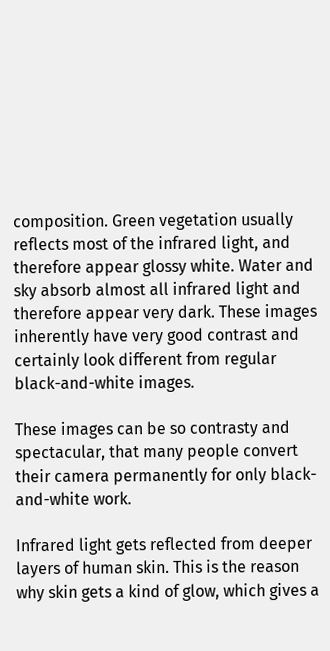composition. Green vegetation usually reflects most of the infrared light, and therefore appear glossy white. Water and sky absorb almost all infrared light and therefore appear very dark. These images inherently have very good contrast and certainly look different from regular black-and-white images.

These images can be so contrasty and spectacular, that many people convert their camera permanently for only black-and-white work.

Infrared light gets reflected from deeper layers of human skin. This is the reason why skin gets a kind of glow, which gives a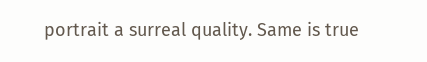portrait a surreal quality. Same is true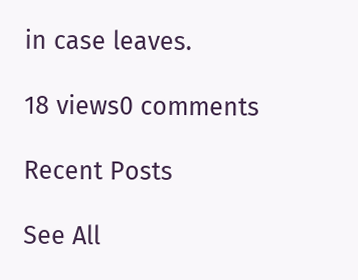in case leaves.

18 views0 comments

Recent Posts

See All